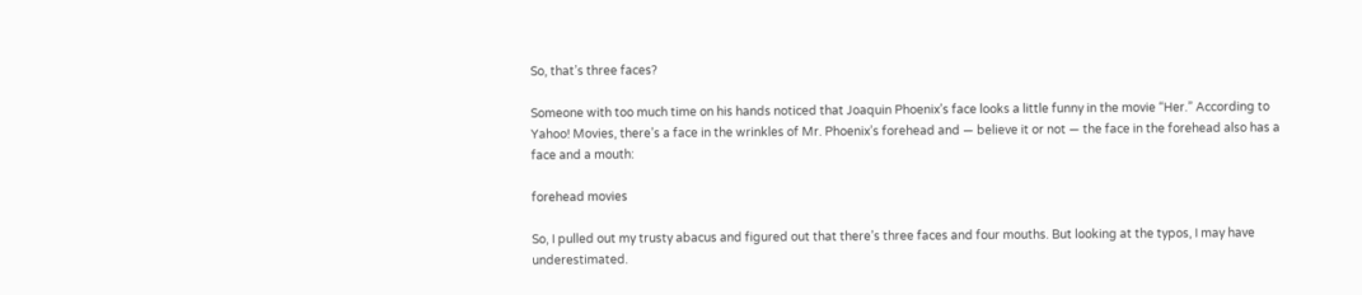So, that’s three faces?

Someone with too much time on his hands noticed that Joaquin Phoenix’s face looks a little funny in the movie “Her.” According to Yahoo! Movies, there’s a face in the wrinkles of Mr. Phoenix’s forehead and — believe it or not — the face in the forehead also has a face and a mouth:

forehead movies

So, I pulled out my trusty abacus and figured out that there’s three faces and four mouths. But looking at the typos, I may have underestimated.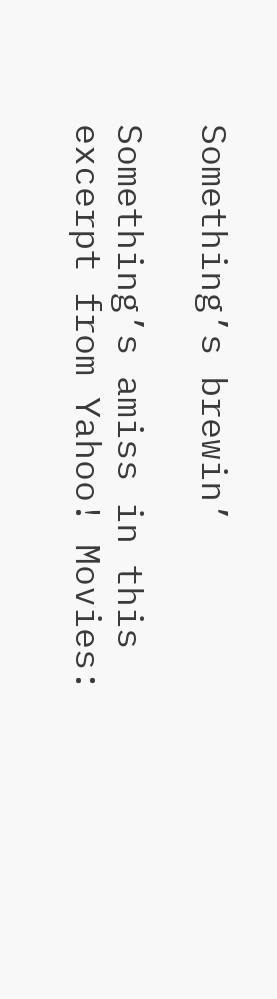Something’s brewin’

Something’s amiss in this excerpt from Yahoo! Movies: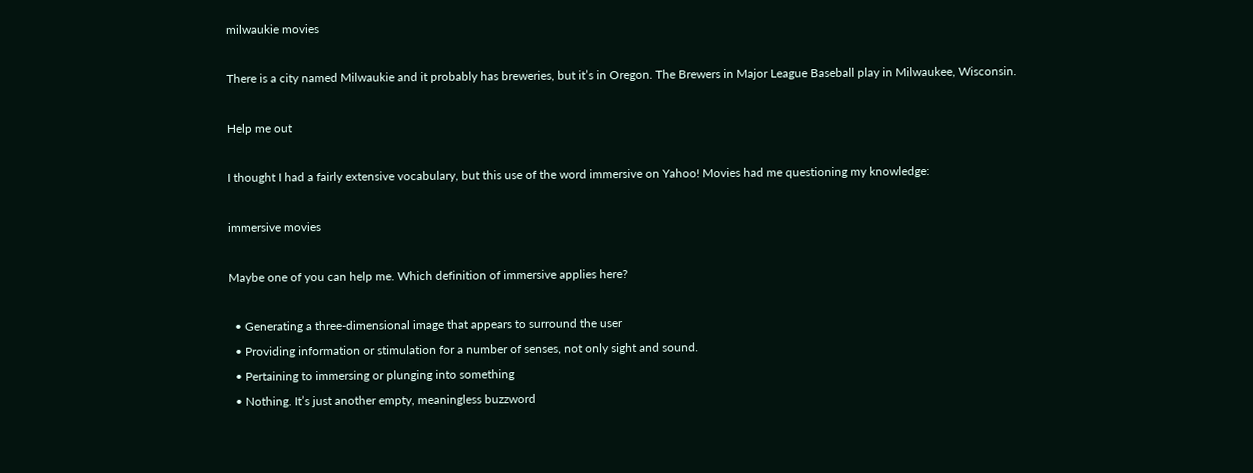milwaukie movies

There is a city named Milwaukie and it probably has breweries, but it’s in Oregon. The Brewers in Major League Baseball play in Milwaukee, Wisconsin.

Help me out

I thought I had a fairly extensive vocabulary, but this use of the word immersive on Yahoo! Movies had me questioning my knowledge:

immersive movies

Maybe one of you can help me. Which definition of immersive applies here?

  • Generating a three-dimensional image that appears to surround the user
  • Providing information or stimulation for a number of senses, not only sight and sound.
  • Pertaining to immersing or plunging into something
  • Nothing. It’s just another empty, meaningless buzzword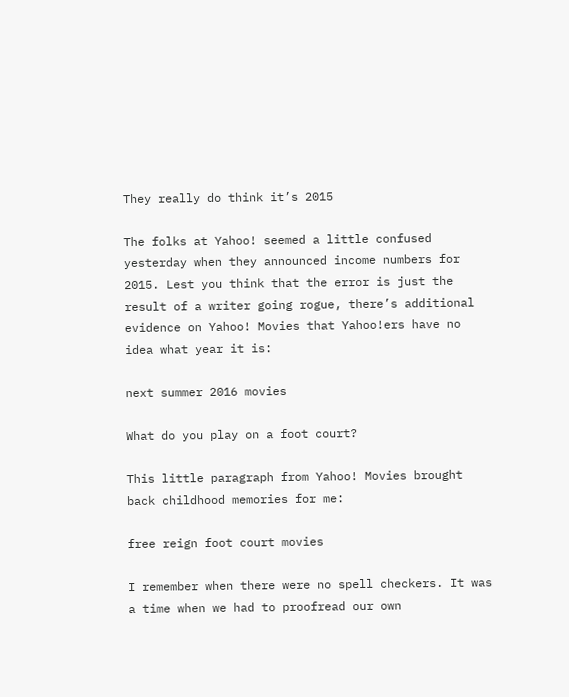They really do think it’s 2015

The folks at Yahoo! seemed a little confused yesterday when they announced income numbers for 2015. Lest you think that the error is just the result of a writer going rogue, there’s additional evidence on Yahoo! Movies that Yahoo!ers have no idea what year it is:

next summer 2016 movies

What do you play on a foot court?

This little paragraph from Yahoo! Movies brought back childhood memories for me:

free reign foot court movies

I remember when there were no spell checkers. It was a time when we had to proofread our own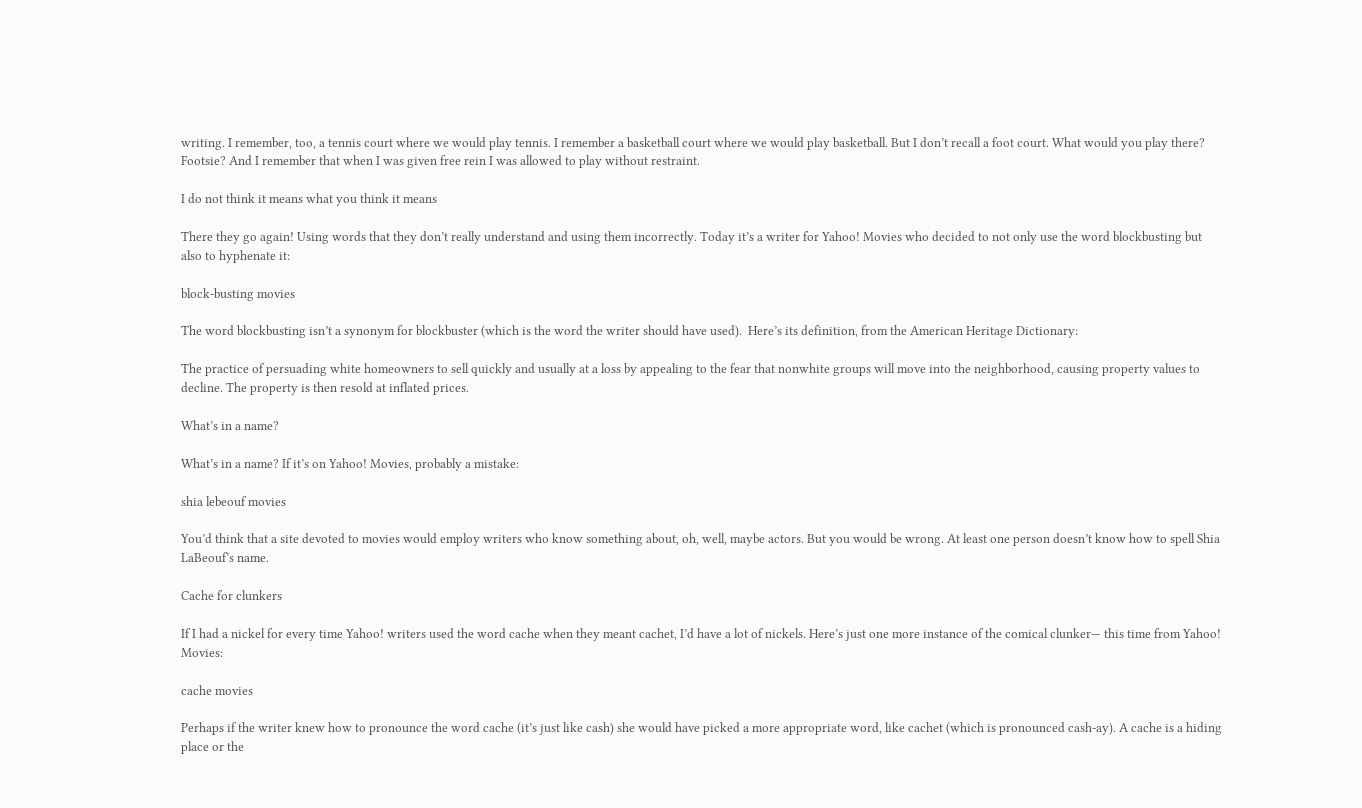writing. I remember, too, a tennis court where we would play tennis. I remember a basketball court where we would play basketball. But I don’t recall a foot court. What would you play there? Footsie? And I remember that when I was given free rein I was allowed to play without restraint.

I do not think it means what you think it means

There they go again! Using words that they don’t really understand and using them incorrectly. Today it’s a writer for Yahoo! Movies who decided to not only use the word blockbusting but also to hyphenate it:

block-busting movies

The word blockbusting isn’t a synonym for blockbuster (which is the word the writer should have used).  Here’s its definition, from the American Heritage Dictionary:

The practice of persuading white homeowners to sell quickly and usually at a loss by appealing to the fear that nonwhite groups will move into the neighborhood, causing property values to decline. The property is then resold at inflated prices.

What’s in a name?

What’s in a name? If it’s on Yahoo! Movies, probably a mistake:

shia lebeouf movies

You’d think that a site devoted to movies would employ writers who know something about, oh, well, maybe actors. But you would be wrong. At least one person doesn’t know how to spell Shia LaBeouf’s name.

Cache for clunkers

If I had a nickel for every time Yahoo! writers used the word cache when they meant cachet, I’d have a lot of nickels. Here’s just one more instance of the comical clunker— this time from Yahoo! Movies:

cache movies

Perhaps if the writer knew how to pronounce the word cache (it’s just like cash) she would have picked a more appropriate word, like cachet (which is pronounced cash-ay). A cache is a hiding place or the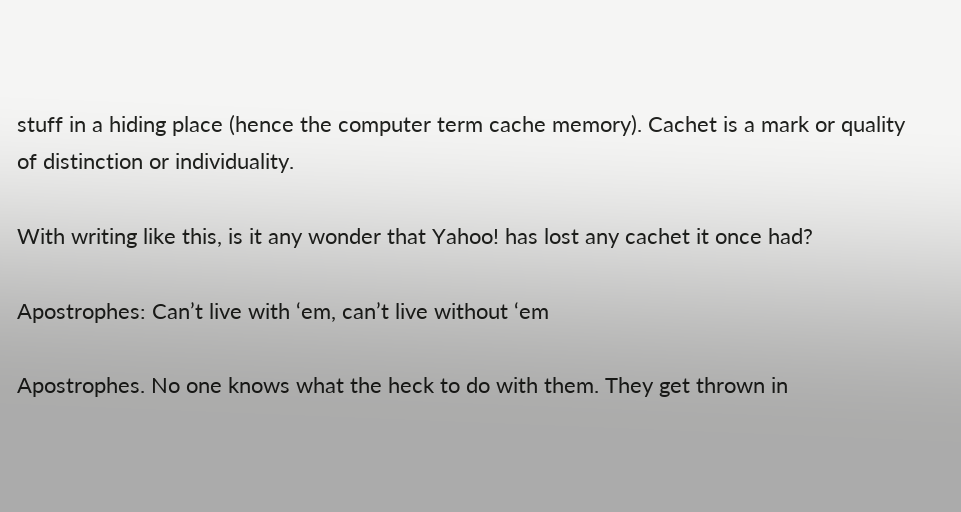stuff in a hiding place (hence the computer term cache memory). Cachet is a mark or quality of distinction or individuality.

With writing like this, is it any wonder that Yahoo! has lost any cachet it once had?

Apostrophes: Can’t live with ‘em, can’t live without ‘em

Apostrophes. No one knows what the heck to do with them. They get thrown in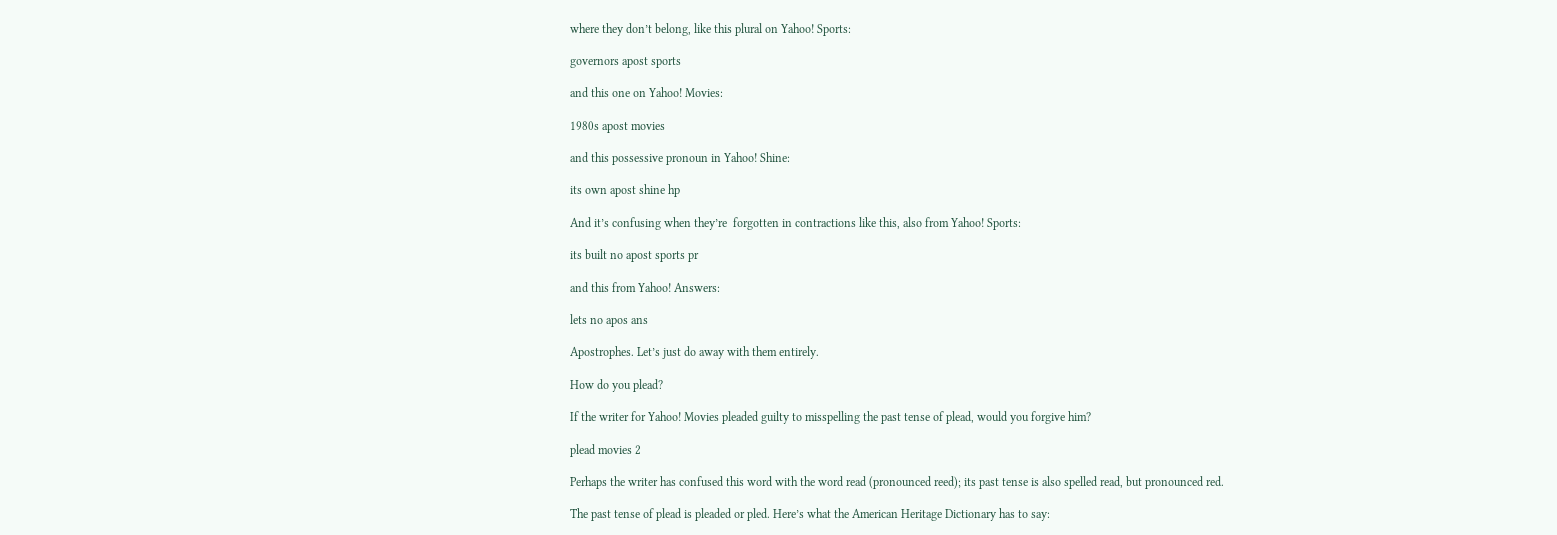where they don’t belong, like this plural on Yahoo! Sports:

governors apost sports

and this one on Yahoo! Movies:

1980s apost movies

and this possessive pronoun in Yahoo! Shine:

its own apost shine hp

And it’s confusing when they’re  forgotten in contractions like this, also from Yahoo! Sports:

its built no apost sports pr

and this from Yahoo! Answers:

lets no apos ans

Apostrophes. Let’s just do away with them entirely.

How do you plead?

If the writer for Yahoo! Movies pleaded guilty to misspelling the past tense of plead, would you forgive him?

plead movies 2

Perhaps the writer has confused this word with the word read (pronounced reed); its past tense is also spelled read, but pronounced red.

The past tense of plead is pleaded or pled. Here’s what the American Heritage Dictionary has to say: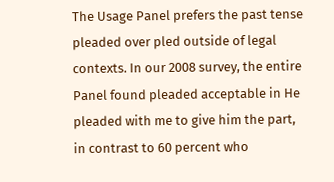The Usage Panel prefers the past tense pleaded over pled outside of legal contexts. In our 2008 survey, the entire Panel found pleaded acceptable in He pleaded with me to give him the part, in contrast to 60 percent who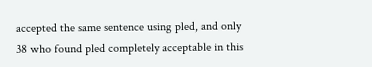accepted the same sentence using pled, and only 38 who found pled completely acceptable in this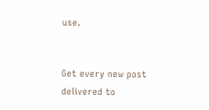use.


Get every new post delivered to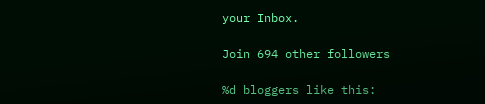your Inbox.

Join 694 other followers

%d bloggers like this: